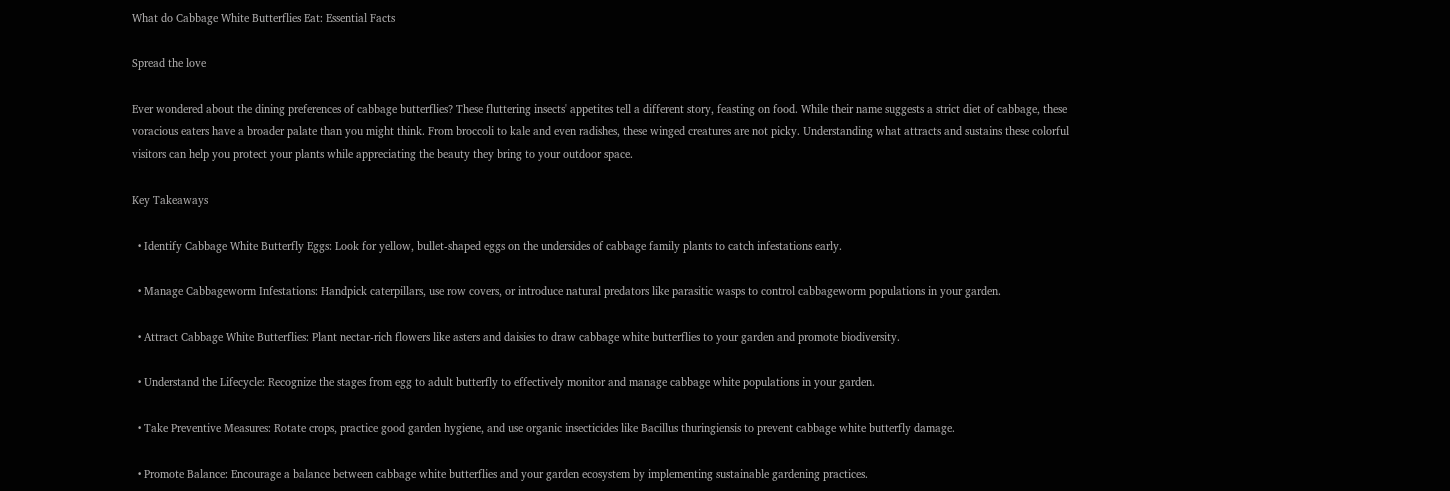What do Cabbage White Butterflies Eat: Essential Facts

Spread the love

Ever wondered about the dining preferences of cabbage butterflies? These fluttering insects' appetites tell a different story, feasting on food. While their name suggests a strict diet of cabbage, these voracious eaters have a broader palate than you might think. From broccoli to kale and even radishes, these winged creatures are not picky. Understanding what attracts and sustains these colorful visitors can help you protect your plants while appreciating the beauty they bring to your outdoor space.

Key Takeaways

  • Identify Cabbage White Butterfly Eggs: Look for yellow, bullet-shaped eggs on the undersides of cabbage family plants to catch infestations early.

  • Manage Cabbageworm Infestations: Handpick caterpillars, use row covers, or introduce natural predators like parasitic wasps to control cabbageworm populations in your garden.

  • Attract Cabbage White Butterflies: Plant nectar-rich flowers like asters and daisies to draw cabbage white butterflies to your garden and promote biodiversity.

  • Understand the Lifecycle: Recognize the stages from egg to adult butterfly to effectively monitor and manage cabbage white populations in your garden.

  • Take Preventive Measures: Rotate crops, practice good garden hygiene, and use organic insecticides like Bacillus thuringiensis to prevent cabbage white butterfly damage.

  • Promote Balance: Encourage a balance between cabbage white butterflies and your garden ecosystem by implementing sustainable gardening practices.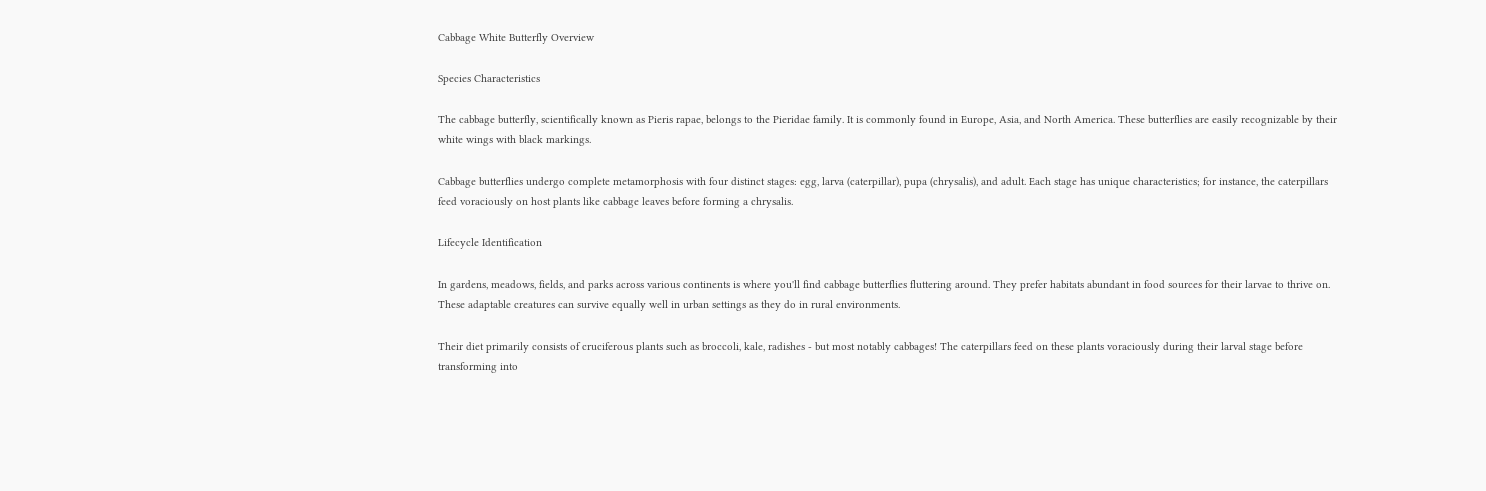Cabbage White Butterfly Overview

Species Characteristics

The cabbage butterfly, scientifically known as Pieris rapae, belongs to the Pieridae family. It is commonly found in Europe, Asia, and North America. These butterflies are easily recognizable by their white wings with black markings.

Cabbage butterflies undergo complete metamorphosis with four distinct stages: egg, larva (caterpillar), pupa (chrysalis), and adult. Each stage has unique characteristics; for instance, the caterpillars feed voraciously on host plants like cabbage leaves before forming a chrysalis.

Lifecycle Identification

In gardens, meadows, fields, and parks across various continents is where you'll find cabbage butterflies fluttering around. They prefer habitats abundant in food sources for their larvae to thrive on. These adaptable creatures can survive equally well in urban settings as they do in rural environments.

Their diet primarily consists of cruciferous plants such as broccoli, kale, radishes - but most notably cabbages! The caterpillars feed on these plants voraciously during their larval stage before transforming into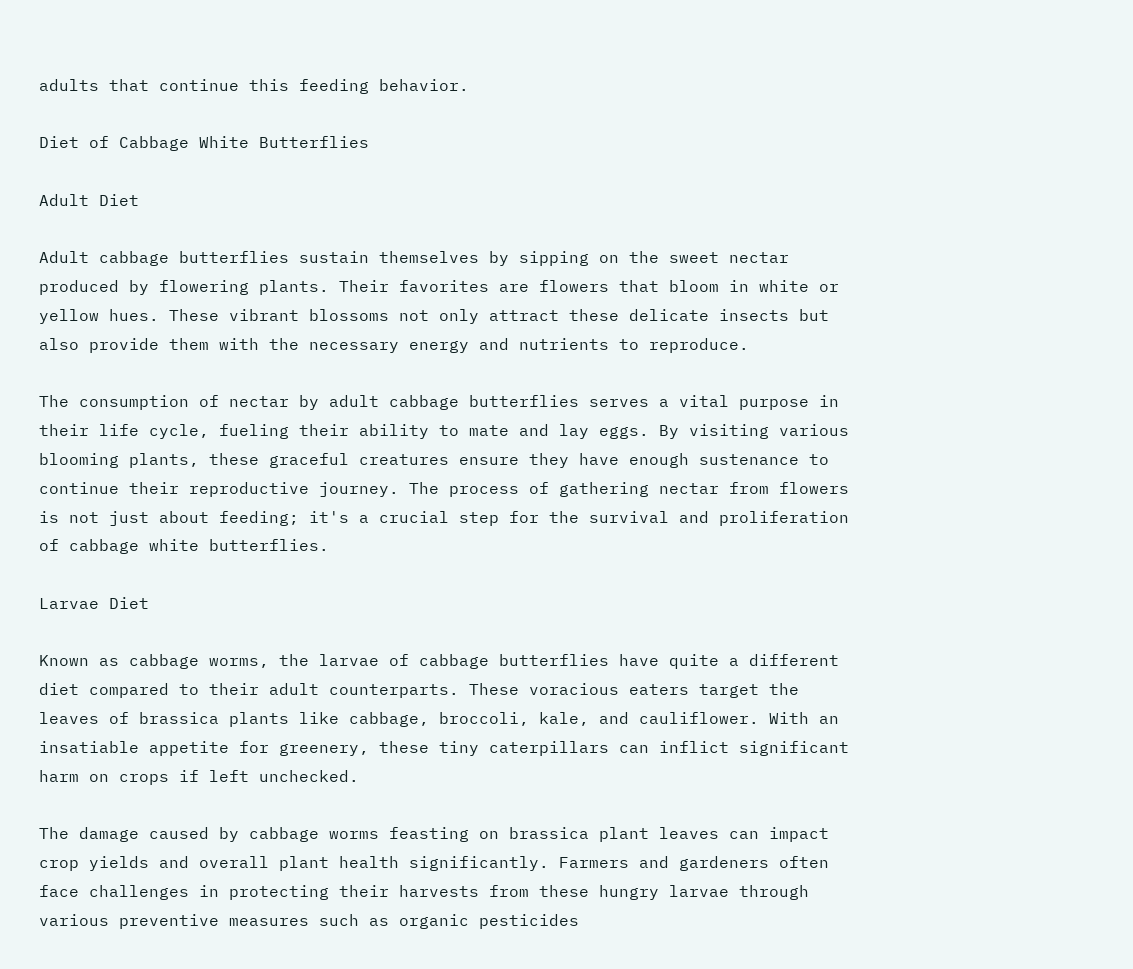adults that continue this feeding behavior.

Diet of Cabbage White Butterflies

Adult Diet

Adult cabbage butterflies sustain themselves by sipping on the sweet nectar produced by flowering plants. Their favorites are flowers that bloom in white or yellow hues. These vibrant blossoms not only attract these delicate insects but also provide them with the necessary energy and nutrients to reproduce.

The consumption of nectar by adult cabbage butterflies serves a vital purpose in their life cycle, fueling their ability to mate and lay eggs. By visiting various blooming plants, these graceful creatures ensure they have enough sustenance to continue their reproductive journey. The process of gathering nectar from flowers is not just about feeding; it's a crucial step for the survival and proliferation of cabbage white butterflies.

Larvae Diet

Known as cabbage worms, the larvae of cabbage butterflies have quite a different diet compared to their adult counterparts. These voracious eaters target the leaves of brassica plants like cabbage, broccoli, kale, and cauliflower. With an insatiable appetite for greenery, these tiny caterpillars can inflict significant harm on crops if left unchecked.

The damage caused by cabbage worms feasting on brassica plant leaves can impact crop yields and overall plant health significantly. Farmers and gardeners often face challenges in protecting their harvests from these hungry larvae through various preventive measures such as organic pesticides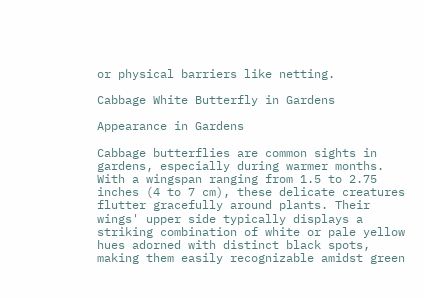or physical barriers like netting.

Cabbage White Butterfly in Gardens

Appearance in Gardens

Cabbage butterflies are common sights in gardens, especially during warmer months. With a wingspan ranging from 1.5 to 2.75 inches (4 to 7 cm), these delicate creatures flutter gracefully around plants. Their wings' upper side typically displays a striking combination of white or pale yellow hues adorned with distinct black spots, making them easily recognizable amidst green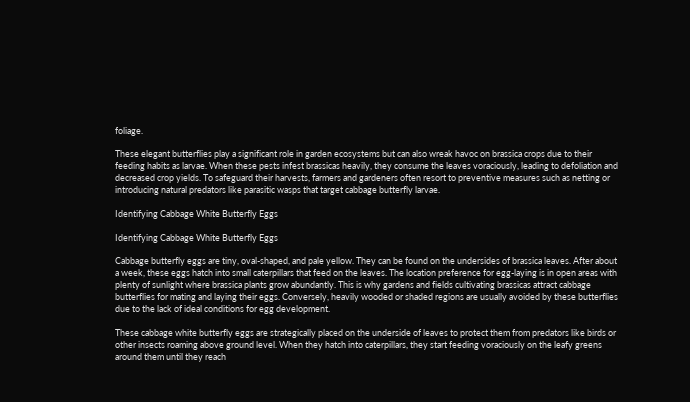foliage.

These elegant butterflies play a significant role in garden ecosystems but can also wreak havoc on brassica crops due to their feeding habits as larvae. When these pests infest brassicas heavily, they consume the leaves voraciously, leading to defoliation and decreased crop yields. To safeguard their harvests, farmers and gardeners often resort to preventive measures such as netting or introducing natural predators like parasitic wasps that target cabbage butterfly larvae.

Identifying Cabbage White Butterfly Eggs

Identifying Cabbage White Butterfly Eggs

Cabbage butterfly eggs are tiny, oval-shaped, and pale yellow. They can be found on the undersides of brassica leaves. After about a week, these eggs hatch into small caterpillars that feed on the leaves. The location preference for egg-laying is in open areas with plenty of sunlight where brassica plants grow abundantly. This is why gardens and fields cultivating brassicas attract cabbage butterflies for mating and laying their eggs. Conversely, heavily wooded or shaded regions are usually avoided by these butterflies due to the lack of ideal conditions for egg development.

These cabbage white butterfly eggs are strategically placed on the underside of leaves to protect them from predators like birds or other insects roaming above ground level. When they hatch into caterpillars, they start feeding voraciously on the leafy greens around them until they reach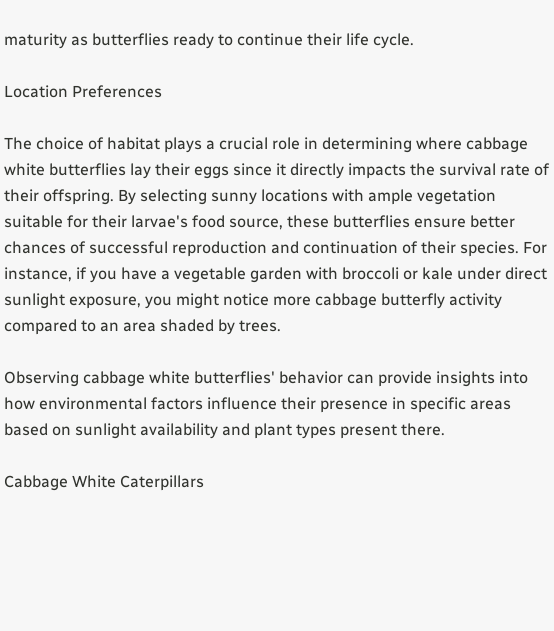maturity as butterflies ready to continue their life cycle.

Location Preferences

The choice of habitat plays a crucial role in determining where cabbage white butterflies lay their eggs since it directly impacts the survival rate of their offspring. By selecting sunny locations with ample vegetation suitable for their larvae's food source, these butterflies ensure better chances of successful reproduction and continuation of their species. For instance, if you have a vegetable garden with broccoli or kale under direct sunlight exposure, you might notice more cabbage butterfly activity compared to an area shaded by trees.

Observing cabbage white butterflies' behavior can provide insights into how environmental factors influence their presence in specific areas based on sunlight availability and plant types present there.

Cabbage White Caterpillars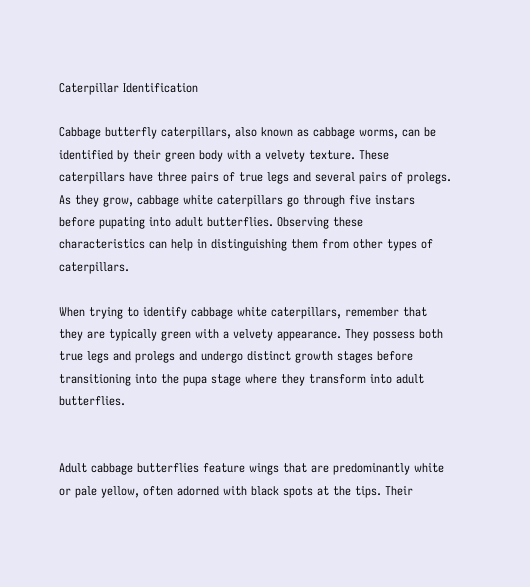Caterpillar Identification

Cabbage butterfly caterpillars, also known as cabbage worms, can be identified by their green body with a velvety texture. These caterpillars have three pairs of true legs and several pairs of prolegs. As they grow, cabbage white caterpillars go through five instars before pupating into adult butterflies. Observing these characteristics can help in distinguishing them from other types of caterpillars.

When trying to identify cabbage white caterpillars, remember that they are typically green with a velvety appearance. They possess both true legs and prolegs and undergo distinct growth stages before transitioning into the pupa stage where they transform into adult butterflies.


Adult cabbage butterflies feature wings that are predominantly white or pale yellow, often adorned with black spots at the tips. Their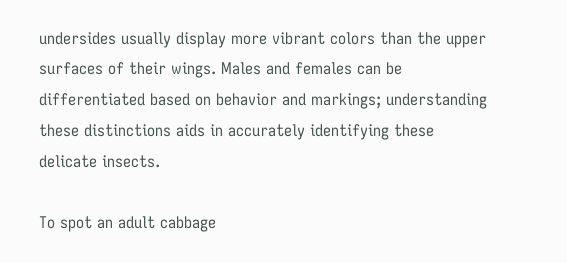undersides usually display more vibrant colors than the upper surfaces of their wings. Males and females can be differentiated based on behavior and markings; understanding these distinctions aids in accurately identifying these delicate insects.

To spot an adult cabbage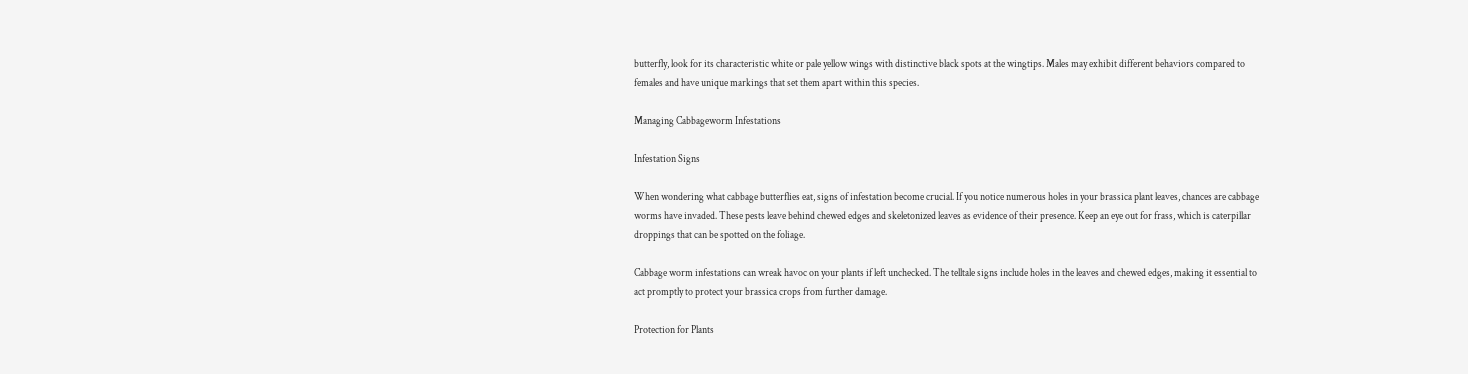butterfly, look for its characteristic white or pale yellow wings with distinctive black spots at the wingtips. Males may exhibit different behaviors compared to females and have unique markings that set them apart within this species.

Managing Cabbageworm Infestations

Infestation Signs

When wondering what cabbage butterflies eat, signs of infestation become crucial. If you notice numerous holes in your brassica plant leaves, chances are cabbage worms have invaded. These pests leave behind chewed edges and skeletonized leaves as evidence of their presence. Keep an eye out for frass, which is caterpillar droppings that can be spotted on the foliage.

Cabbage worm infestations can wreak havoc on your plants if left unchecked. The telltale signs include holes in the leaves and chewed edges, making it essential to act promptly to protect your brassica crops from further damage.

Protection for Plants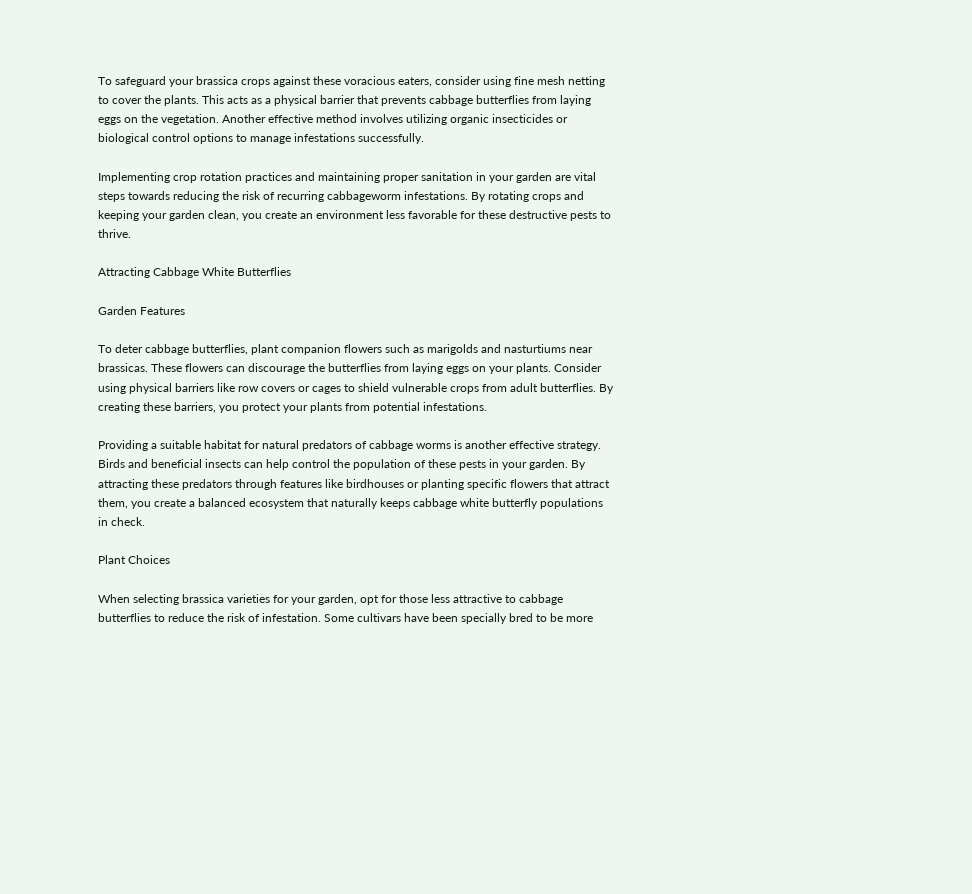To safeguard your brassica crops against these voracious eaters, consider using fine mesh netting to cover the plants. This acts as a physical barrier that prevents cabbage butterflies from laying eggs on the vegetation. Another effective method involves utilizing organic insecticides or biological control options to manage infestations successfully.

Implementing crop rotation practices and maintaining proper sanitation in your garden are vital steps towards reducing the risk of recurring cabbageworm infestations. By rotating crops and keeping your garden clean, you create an environment less favorable for these destructive pests to thrive.

Attracting Cabbage White Butterflies

Garden Features

To deter cabbage butterflies, plant companion flowers such as marigolds and nasturtiums near brassicas. These flowers can discourage the butterflies from laying eggs on your plants. Consider using physical barriers like row covers or cages to shield vulnerable crops from adult butterflies. By creating these barriers, you protect your plants from potential infestations.

Providing a suitable habitat for natural predators of cabbage worms is another effective strategy. Birds and beneficial insects can help control the population of these pests in your garden. By attracting these predators through features like birdhouses or planting specific flowers that attract them, you create a balanced ecosystem that naturally keeps cabbage white butterfly populations in check.

Plant Choices

When selecting brassica varieties for your garden, opt for those less attractive to cabbage butterflies to reduce the risk of infestation. Some cultivars have been specially bred to be more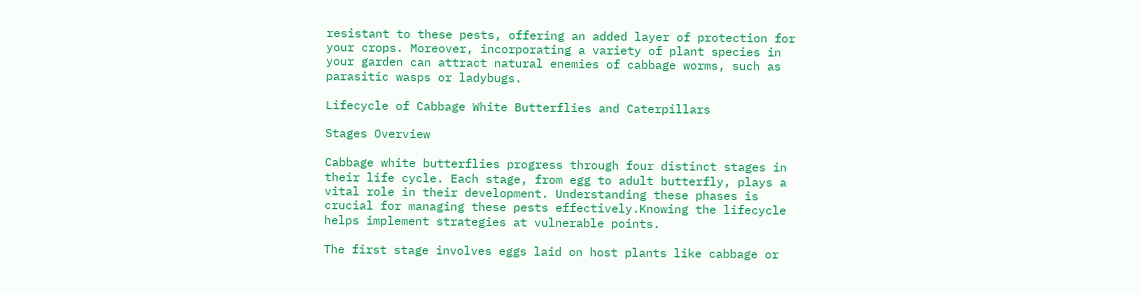resistant to these pests, offering an added layer of protection for your crops. Moreover, incorporating a variety of plant species in your garden can attract natural enemies of cabbage worms, such as parasitic wasps or ladybugs.

Lifecycle of Cabbage White Butterflies and Caterpillars

Stages Overview

Cabbage white butterflies progress through four distinct stages in their life cycle. Each stage, from egg to adult butterfly, plays a vital role in their development. Understanding these phases is crucial for managing these pests effectively.Knowing the lifecycle helps implement strategies at vulnerable points.

The first stage involves eggs laid on host plants like cabbage or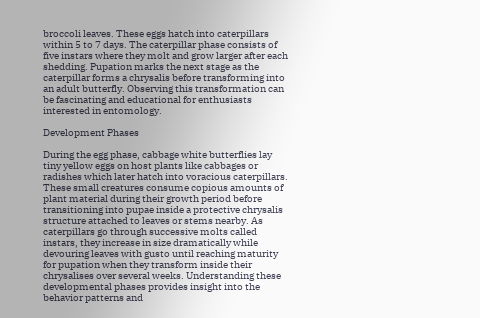broccoli leaves. These eggs hatch into caterpillars within 5 to 7 days. The caterpillar phase consists of five instars where they molt and grow larger after each shedding. Pupation marks the next stage as the caterpillar forms a chrysalis before transforming into an adult butterfly. Observing this transformation can be fascinating and educational for enthusiasts interested in entomology.

Development Phases

During the egg phase, cabbage white butterflies lay tiny yellow eggs on host plants like cabbages or radishes which later hatch into voracious caterpillars. These small creatures consume copious amounts of plant material during their growth period before transitioning into pupae inside a protective chrysalis structure attached to leaves or stems nearby. As caterpillars go through successive molts called instars, they increase in size dramatically while devouring leaves with gusto until reaching maturity for pupation when they transform inside their chrysalises over several weeks. Understanding these developmental phases provides insight into the behavior patterns and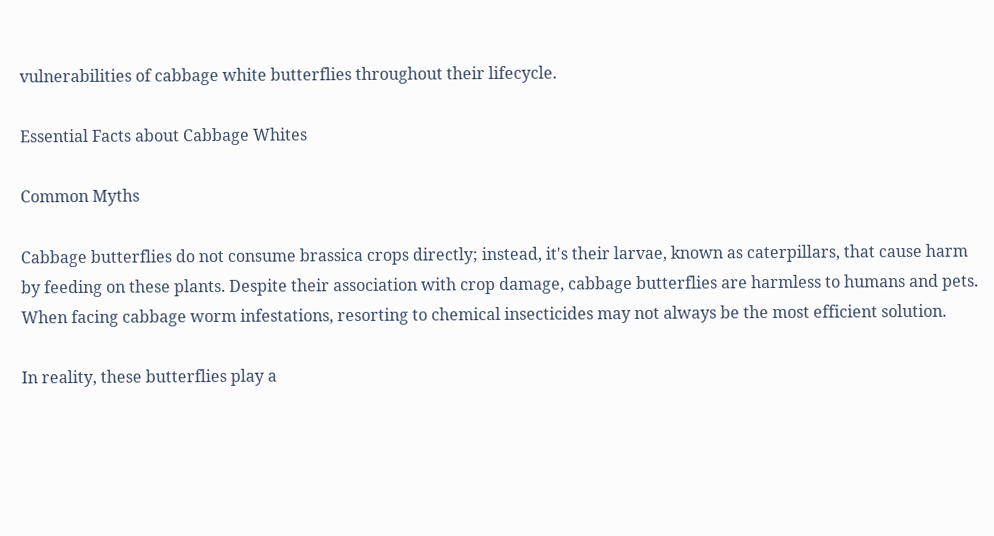vulnerabilities of cabbage white butterflies throughout their lifecycle.

Essential Facts about Cabbage Whites

Common Myths

Cabbage butterflies do not consume brassica crops directly; instead, it's their larvae, known as caterpillars, that cause harm by feeding on these plants. Despite their association with crop damage, cabbage butterflies are harmless to humans and pets. When facing cabbage worm infestations, resorting to chemical insecticides may not always be the most efficient solution.

In reality, these butterflies play a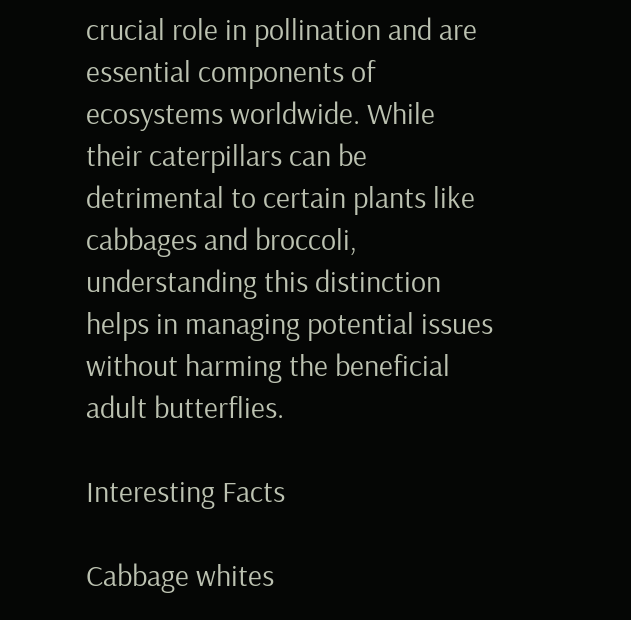crucial role in pollination and are essential components of ecosystems worldwide. While their caterpillars can be detrimental to certain plants like cabbages and broccoli, understanding this distinction helps in managing potential issues without harming the beneficial adult butterflies.

Interesting Facts

Cabbage whites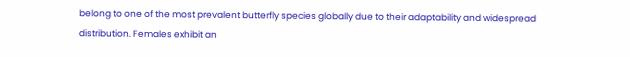belong to one of the most prevalent butterfly species globally due to their adaptability and widespread distribution. Females exhibit an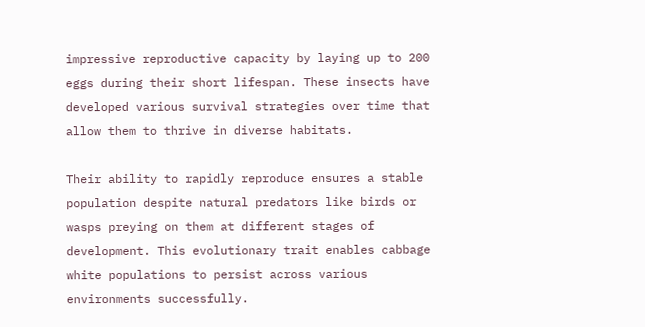impressive reproductive capacity by laying up to 200 eggs during their short lifespan. These insects have developed various survival strategies over time that allow them to thrive in diverse habitats.

Their ability to rapidly reproduce ensures a stable population despite natural predators like birds or wasps preying on them at different stages of development. This evolutionary trait enables cabbage white populations to persist across various environments successfully.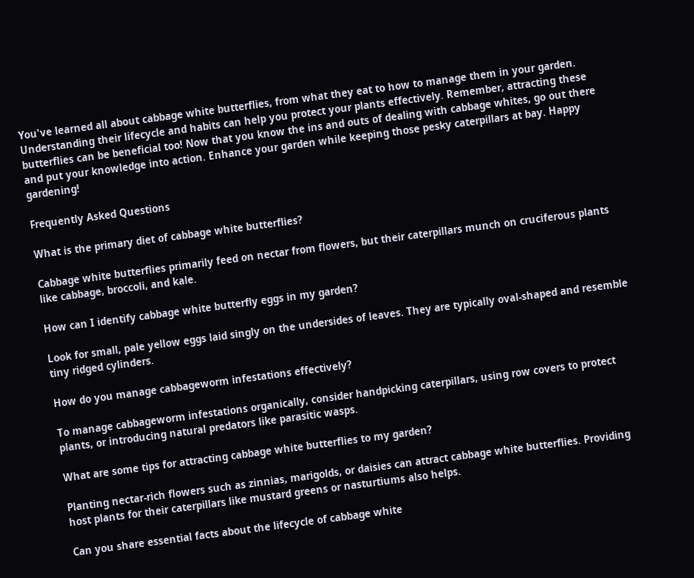You've learned all about cabbage white butterflies, from what they eat to how to manage them in your garden. Understanding their lifecycle and habits can help you protect your plants effectively. Remember, attracting these butterflies can be beneficial too! Now that you know the ins and outs of dealing with cabbage whites, go out there and put your knowledge into action. Enhance your garden while keeping those pesky caterpillars at bay. Happy gardening!

Frequently Asked Questions

What is the primary diet of cabbage white butterflies?

Cabbage white butterflies primarily feed on nectar from flowers, but their caterpillars munch on cruciferous plants like cabbage, broccoli, and kale.

How can I identify cabbage white butterfly eggs in my garden?

Look for small, pale yellow eggs laid singly on the undersides of leaves. They are typically oval-shaped and resemble tiny ridged cylinders.

How do you manage cabbageworm infestations effectively?

To manage cabbageworm infestations organically, consider handpicking caterpillars, using row covers to protect plants, or introducing natural predators like parasitic wasps.

What are some tips for attracting cabbage white butterflies to my garden?

Planting nectar-rich flowers such as zinnias, marigolds, or daisies can attract cabbage white butterflies. Providing host plants for their caterpillars like mustard greens or nasturtiums also helps.

Can you share essential facts about the lifecycle of cabbage white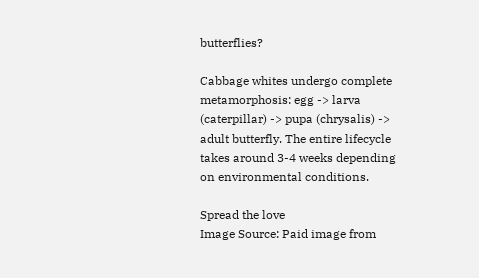butterflies?

Cabbage whites undergo complete metamorphosis: egg -> larva (caterpillar) -> pupa (chrysalis) -> adult butterfly. The entire lifecycle takes around 3-4 weeks depending on environmental conditions.

Spread the love
Image Source: Paid image from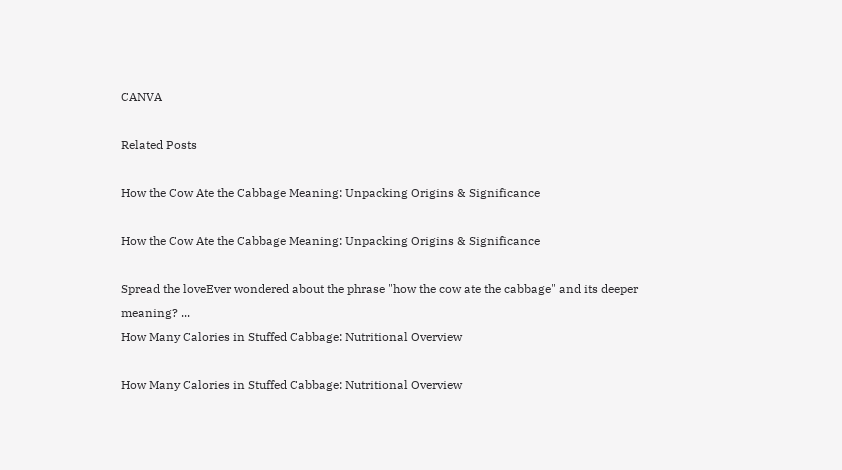CANVA

Related Posts

How the Cow Ate the Cabbage Meaning: Unpacking Origins & Significance

How the Cow Ate the Cabbage Meaning: Unpacking Origins & Significance

Spread the loveEver wondered about the phrase "how the cow ate the cabbage" and its deeper meaning? ...
How Many Calories in Stuffed Cabbage: Nutritional Overview

How Many Calories in Stuffed Cabbage: Nutritional Overview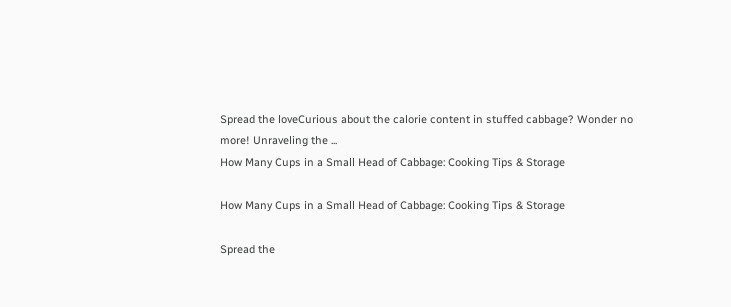Spread the loveCurious about the calorie content in stuffed cabbage? Wonder no more! Unraveling the ...
How Many Cups in a Small Head of Cabbage: Cooking Tips & Storage

How Many Cups in a Small Head of Cabbage: Cooking Tips & Storage

Spread the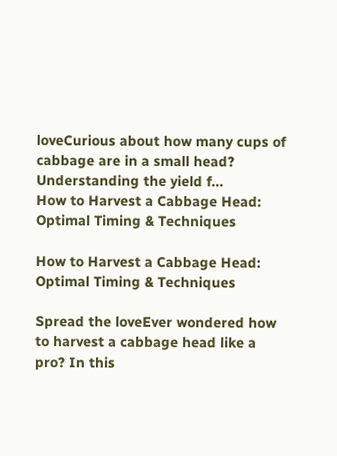loveCurious about how many cups of cabbage are in a small head? Understanding the yield f...
How to Harvest a Cabbage Head: Optimal Timing & Techniques

How to Harvest a Cabbage Head: Optimal Timing & Techniques

Spread the loveEver wondered how to harvest a cabbage head like a pro? In this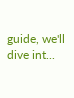guide, we'll dive int...